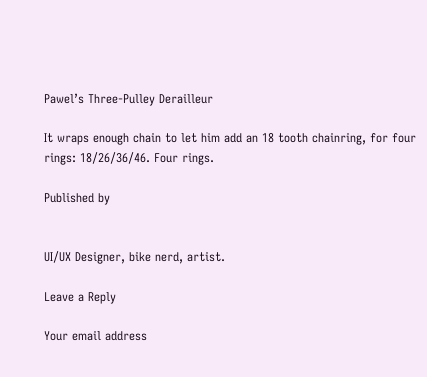Pawel’s Three-Pulley Derailleur

It wraps enough chain to let him add an 18 tooth chainring, for four rings: 18/26/36/46. Four rings.

Published by


UI/UX Designer, bike nerd, artist.

Leave a Reply

Your email address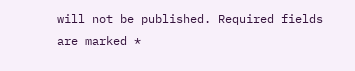will not be published. Required fields are marked *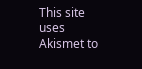This site uses Akismet to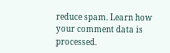reduce spam. Learn how your comment data is processed.